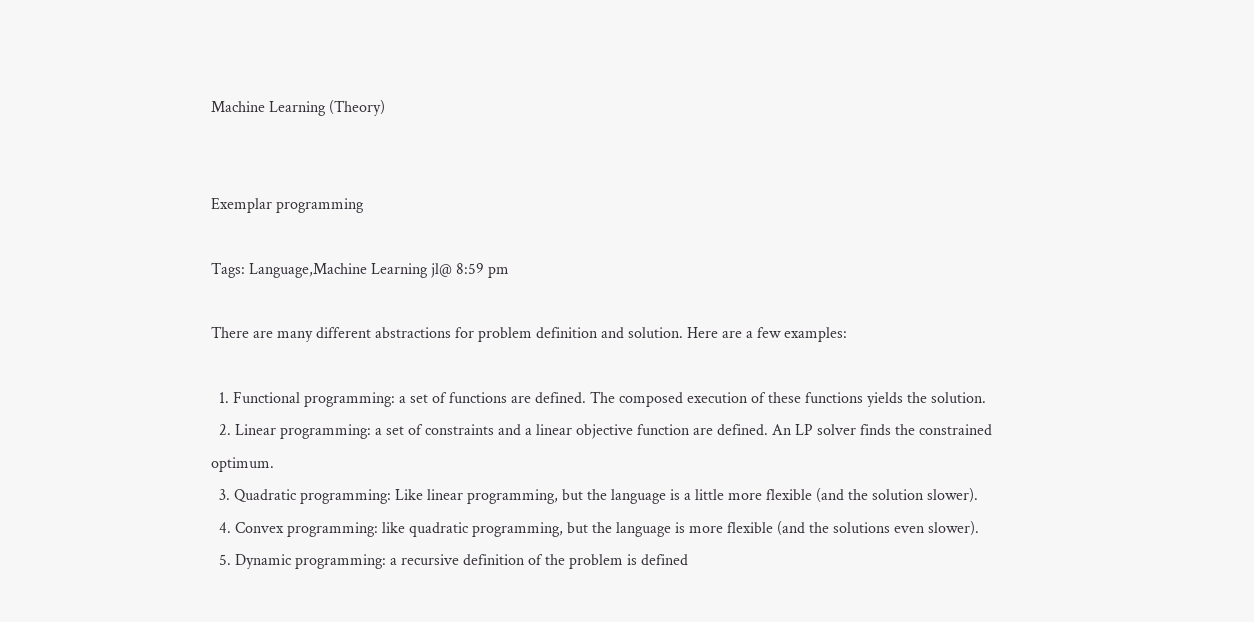Machine Learning (Theory)


Exemplar programming

Tags: Language,Machine Learning jl@ 8:59 pm

There are many different abstractions for problem definition and solution. Here are a few examples:

  1. Functional programming: a set of functions are defined. The composed execution of these functions yields the solution.
  2. Linear programming: a set of constraints and a linear objective function are defined. An LP solver finds the constrained optimum.
  3. Quadratic programming: Like linear programming, but the language is a little more flexible (and the solution slower).
  4. Convex programming: like quadratic programming, but the language is more flexible (and the solutions even slower).
  5. Dynamic programming: a recursive definition of the problem is defined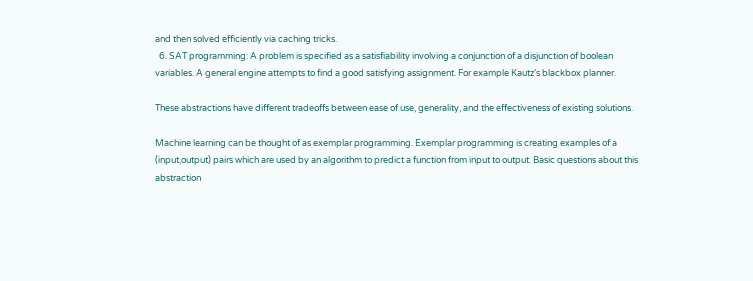and then solved efficiently via caching tricks.
  6. SAT programming: A problem is specified as a satisfiability involving a conjunction of a disjunction of boolean variables. A general engine attempts to find a good satisfying assignment. For example Kautz’s blackbox planner.

These abstractions have different tradeoffs between ease of use, generality, and the effectiveness of existing solutions.

Machine learning can be thought of as exemplar programming. Exemplar programming is creating examples of a (input,output) pairs which are used by an algorithm to predict a function from input to output. Basic questions about this abstraction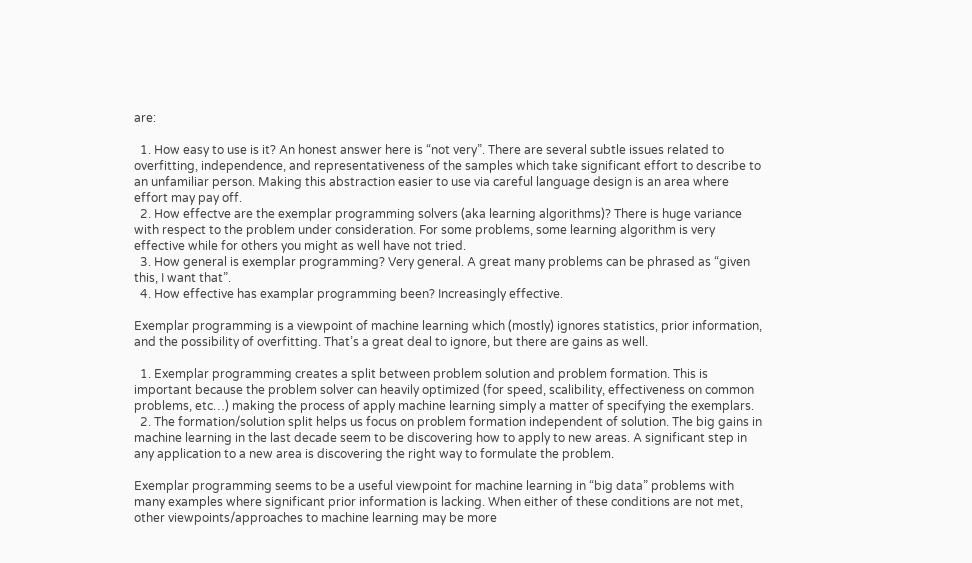are:

  1. How easy to use is it? An honest answer here is “not very”. There are several subtle issues related to overfitting, independence, and representativeness of the samples which take significant effort to describe to an unfamiliar person. Making this abstraction easier to use via careful language design is an area where effort may pay off.
  2. How effectve are the exemplar programming solvers (aka learning algorithms)? There is huge variance with respect to the problem under consideration. For some problems, some learning algorithm is very effective while for others you might as well have not tried.
  3. How general is exemplar programming? Very general. A great many problems can be phrased as “given this, I want that”.
  4. How effective has examplar programming been? Increasingly effective.

Exemplar programming is a viewpoint of machine learning which (mostly) ignores statistics, prior information, and the possibility of overfitting. That’s a great deal to ignore, but there are gains as well.

  1. Exemplar programming creates a split between problem solution and problem formation. This is important because the problem solver can heavily optimized (for speed, scalibility, effectiveness on common problems, etc…) making the process of apply machine learning simply a matter of specifying the exemplars.
  2. The formation/solution split helps us focus on problem formation independent of solution. The big gains in machine learning in the last decade seem to be discovering how to apply to new areas. A significant step in any application to a new area is discovering the right way to formulate the problem.

Exemplar programming seems to be a useful viewpoint for machine learning in “big data” problems with many examples where significant prior information is lacking. When either of these conditions are not met, other viewpoints/approaches to machine learning may be more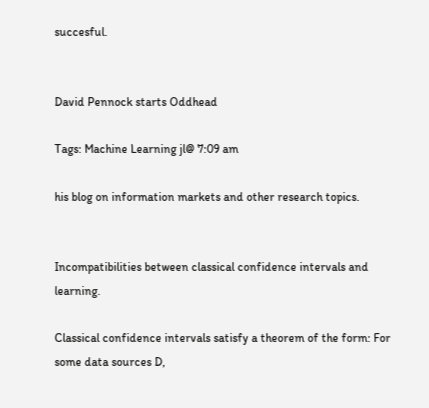succesful.


David Pennock starts Oddhead

Tags: Machine Learning jl@ 7:09 am

his blog on information markets and other research topics.


Incompatibilities between classical confidence intervals and learning.

Classical confidence intervals satisfy a theorem of the form: For some data sources D,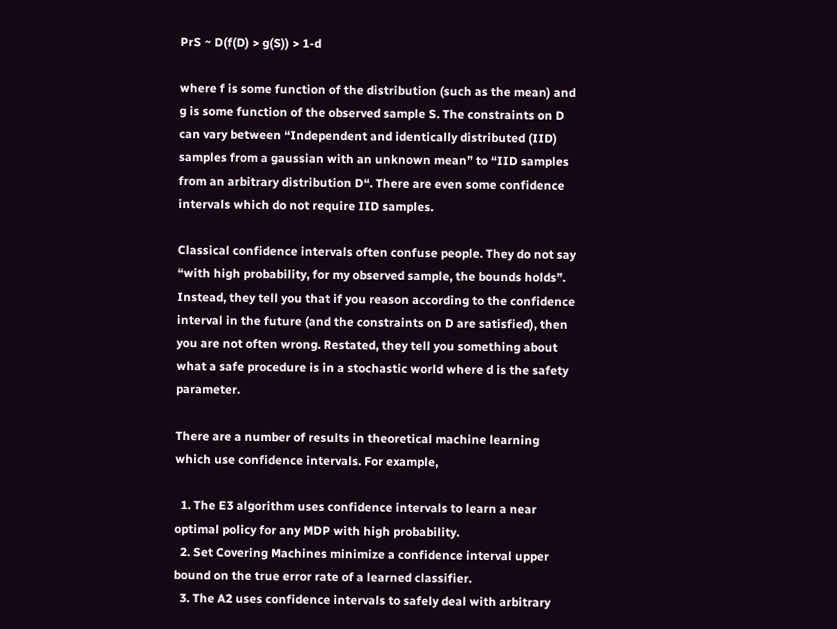PrS ~ D(f(D) > g(S)) > 1-d

where f is some function of the distribution (such as the mean) and g is some function of the observed sample S. The constraints on D can vary between “Independent and identically distributed (IID) samples from a gaussian with an unknown mean” to “IID samples from an arbitrary distribution D“. There are even some confidence intervals which do not require IID samples.

Classical confidence intervals often confuse people. They do not say “with high probability, for my observed sample, the bounds holds”. Instead, they tell you that if you reason according to the confidence interval in the future (and the constraints on D are satisfied), then you are not often wrong. Restated, they tell you something about what a safe procedure is in a stochastic world where d is the safety parameter.

There are a number of results in theoretical machine learning which use confidence intervals. For example,

  1. The E3 algorithm uses confidence intervals to learn a near optimal policy for any MDP with high probability.
  2. Set Covering Machines minimize a confidence interval upper bound on the true error rate of a learned classifier.
  3. The A2 uses confidence intervals to safely deal with arbitrary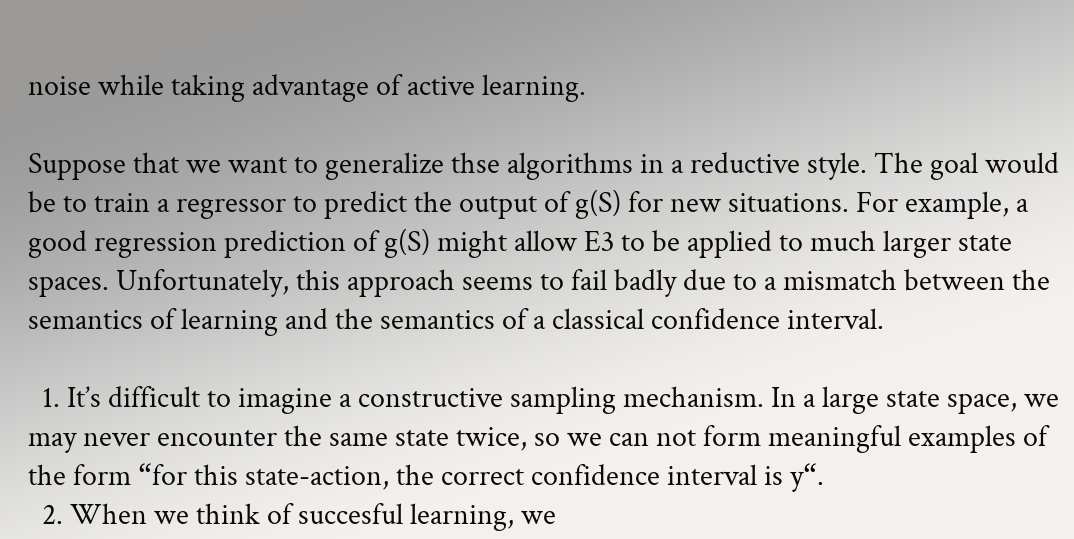noise while taking advantage of active learning.

Suppose that we want to generalize thse algorithms in a reductive style. The goal would be to train a regressor to predict the output of g(S) for new situations. For example, a good regression prediction of g(S) might allow E3 to be applied to much larger state spaces. Unfortunately, this approach seems to fail badly due to a mismatch between the semantics of learning and the semantics of a classical confidence interval.

  1. It’s difficult to imagine a constructive sampling mechanism. In a large state space, we may never encounter the same state twice, so we can not form meaningful examples of the form “for this state-action, the correct confidence interval is y“.
  2. When we think of succesful learning, we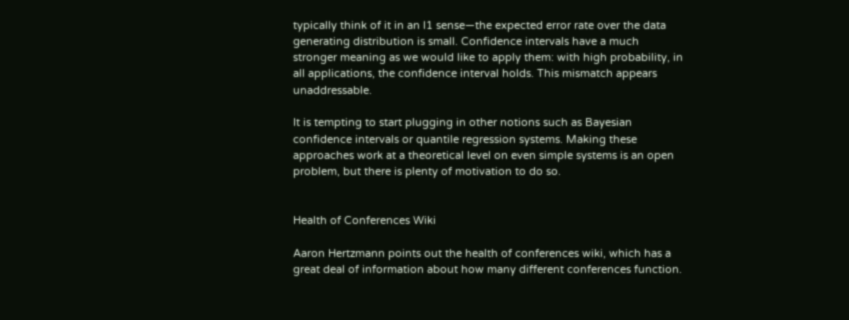typically think of it in an l1 sense—the expected error rate over the data generating distribution is small. Confidence intervals have a much stronger meaning as we would like to apply them: with high probability, in all applications, the confidence interval holds. This mismatch appears unaddressable.

It is tempting to start plugging in other notions such as Bayesian confidence intervals or quantile regression systems. Making these approaches work at a theoretical level on even simple systems is an open problem, but there is plenty of motivation to do so.


Health of Conferences Wiki

Aaron Hertzmann points out the health of conferences wiki, which has a great deal of information about how many different conferences function.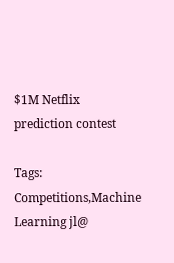$1M Netflix prediction contest

Tags: Competitions,Machine Learning jl@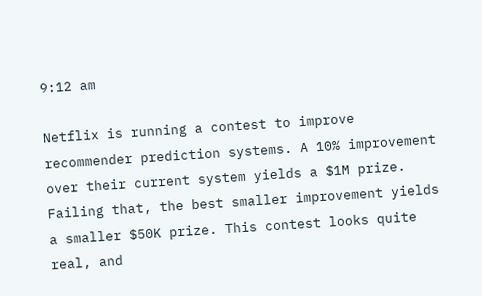9:12 am

Netflix is running a contest to improve recommender prediction systems. A 10% improvement over their current system yields a $1M prize. Failing that, the best smaller improvement yields a smaller $50K prize. This contest looks quite real, and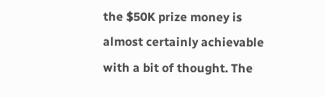the $50K prize money is almost certainly achievable with a bit of thought. The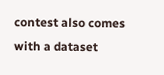contest also comes with a dataset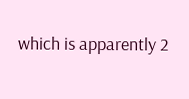which is apparently 2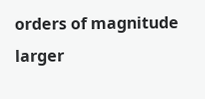orders of magnitude larger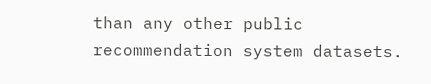than any other public recommendation system datasets.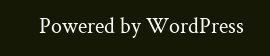Powered by WordPress